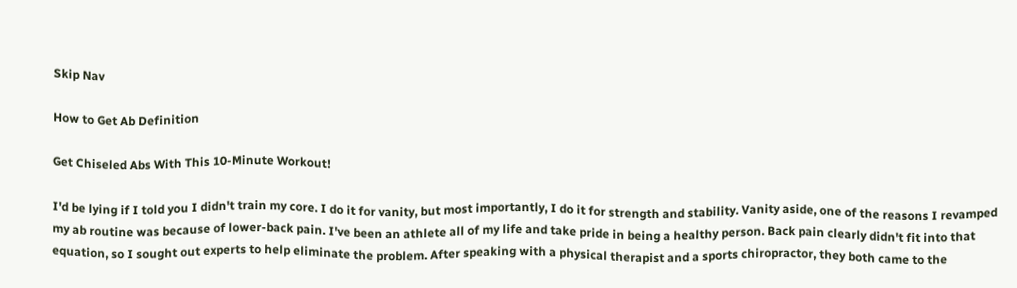Skip Nav

How to Get Ab Definition

Get Chiseled Abs With This 10-Minute Workout!

I'd be lying if I told you I didn't train my core. I do it for vanity, but most importantly, I do it for strength and stability. Vanity aside, one of the reasons I revamped my ab routine was because of lower-back pain. I've been an athlete all of my life and take pride in being a healthy person. Back pain clearly didn't fit into that equation, so I sought out experts to help eliminate the problem. After speaking with a physical therapist and a sports chiropractor, they both came to the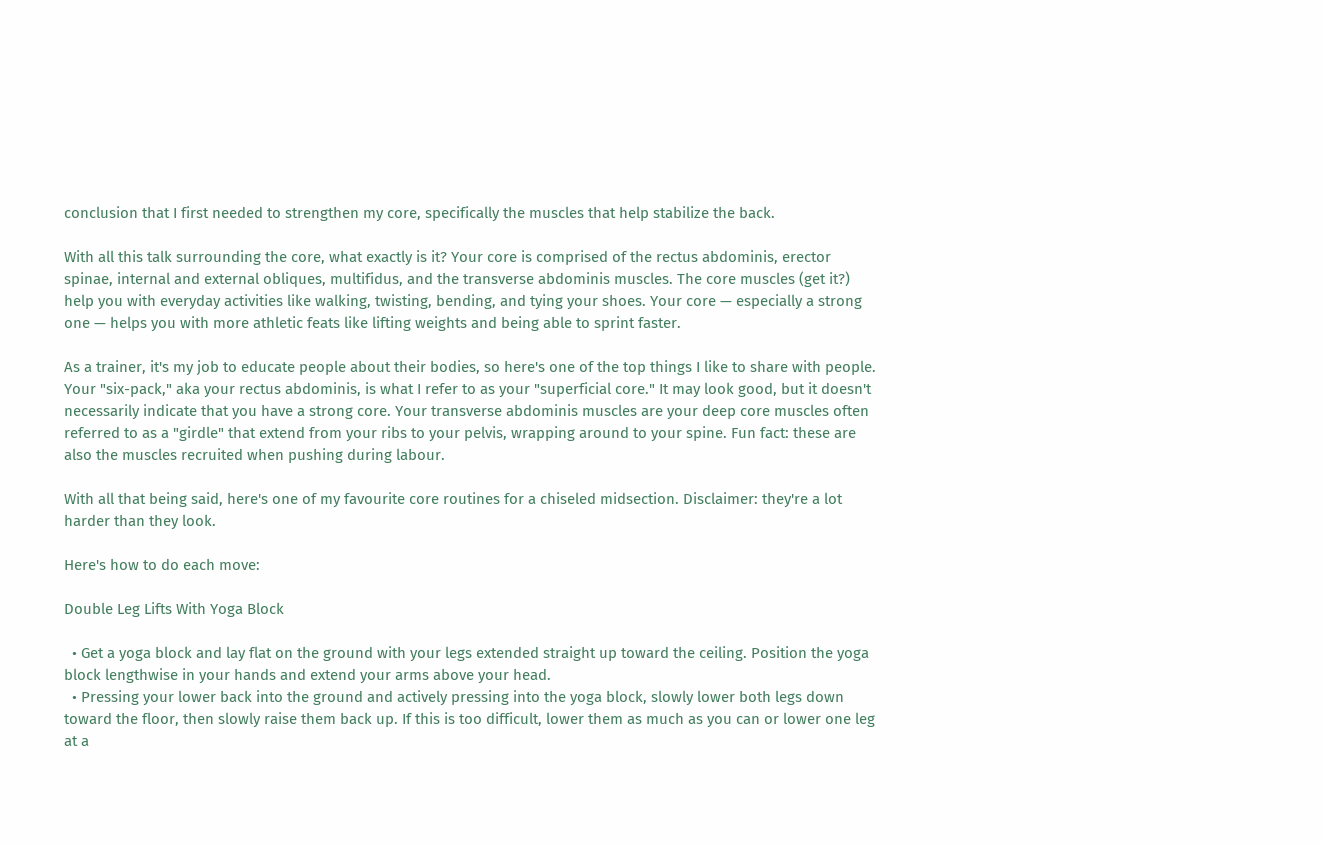conclusion that I first needed to strengthen my core, specifically the muscles that help stabilize the back.

With all this talk surrounding the core, what exactly is it? Your core is comprised of the rectus abdominis, erector spinae, internal and external obliques, multifidus, and the transverse abdominis muscles. The core muscles (get it?) help you with everyday activities like walking, twisting, bending, and tying your shoes. Your core — especially a strong one — helps you with more athletic feats like lifting weights and being able to sprint faster.

As a trainer, it's my job to educate people about their bodies, so here's one of the top things I like to share with people. Your "six-pack," aka your rectus abdominis, is what I refer to as your "superficial core." It may look good, but it doesn't necessarily indicate that you have a strong core. Your transverse abdominis muscles are your deep core muscles often referred to as a "girdle" that extend from your ribs to your pelvis, wrapping around to your spine. Fun fact: these are also the muscles recruited when pushing during labour.

With all that being said, here's one of my favourite core routines for a chiseled midsection. Disclaimer: they're a lot harder than they look.

Here's how to do each move:

Double Leg Lifts With Yoga Block

  • Get a yoga block and lay flat on the ground with your legs extended straight up toward the ceiling. Position the yoga block lengthwise in your hands and extend your arms above your head.
  • Pressing your lower back into the ground and actively pressing into the yoga block, slowly lower both legs down toward the floor, then slowly raise them back up. If this is too difficult, lower them as much as you can or lower one leg at a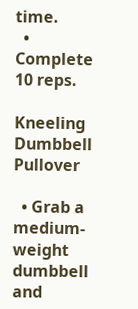time.
  • Complete 10 reps.

Kneeling Dumbbell Pullover

  • Grab a medium-weight dumbbell and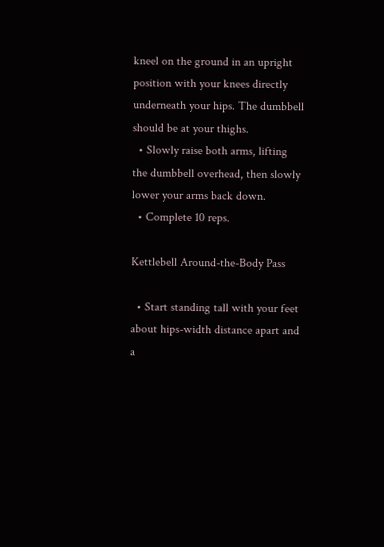kneel on the ground in an upright position with your knees directly underneath your hips. The dumbbell should be at your thighs.
  • Slowly raise both arms, lifting the dumbbell overhead, then slowly lower your arms back down.
  • Complete 10 reps.

Kettlebell Around-the-Body Pass

  • Start standing tall with your feet about hips-width distance apart and a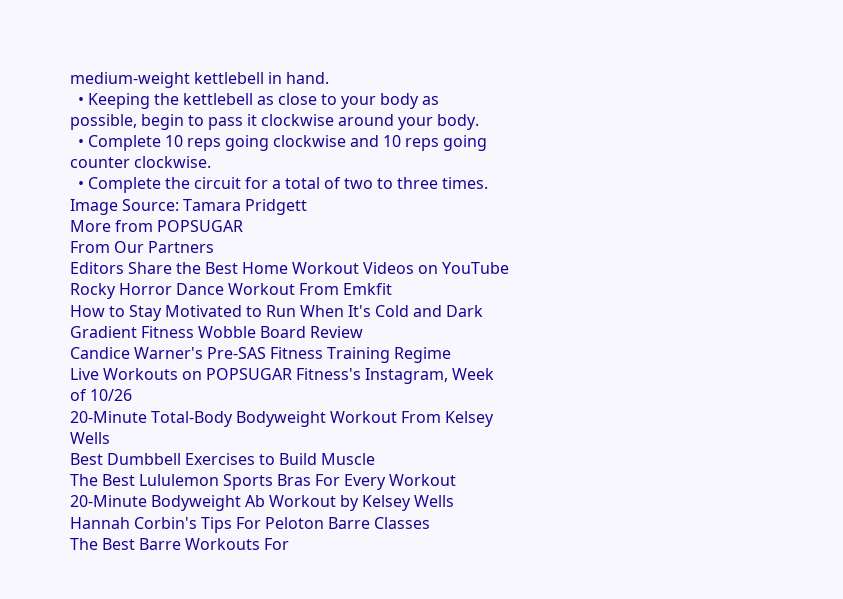medium-weight kettlebell in hand.
  • Keeping the kettlebell as close to your body as possible, begin to pass it clockwise around your body.
  • Complete 10 reps going clockwise and 10 reps going counter clockwise.
  • Complete the circuit for a total of two to three times.
Image Source: Tamara Pridgett
More from POPSUGAR
From Our Partners
Editors Share the Best Home Workout Videos on YouTube
Rocky Horror Dance Workout From Emkfit
How to Stay Motivated to Run When It's Cold and Dark
Gradient Fitness Wobble Board Review
Candice Warner's Pre-SAS Fitness Training Regime
Live Workouts on POPSUGAR Fitness's Instagram, Week of 10/26
20-Minute Total-Body Bodyweight Workout From Kelsey Wells
Best Dumbbell Exercises to Build Muscle
The Best Lululemon Sports Bras For Every Workout
20-Minute Bodyweight Ab Workout by Kelsey Wells
Hannah Corbin's Tips For Peloton Barre Classes
The Best Barre Workouts For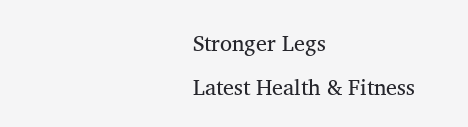Stronger Legs
Latest Health & Fitness